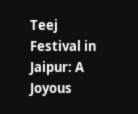Teej Festival in Jaipur: A Joyous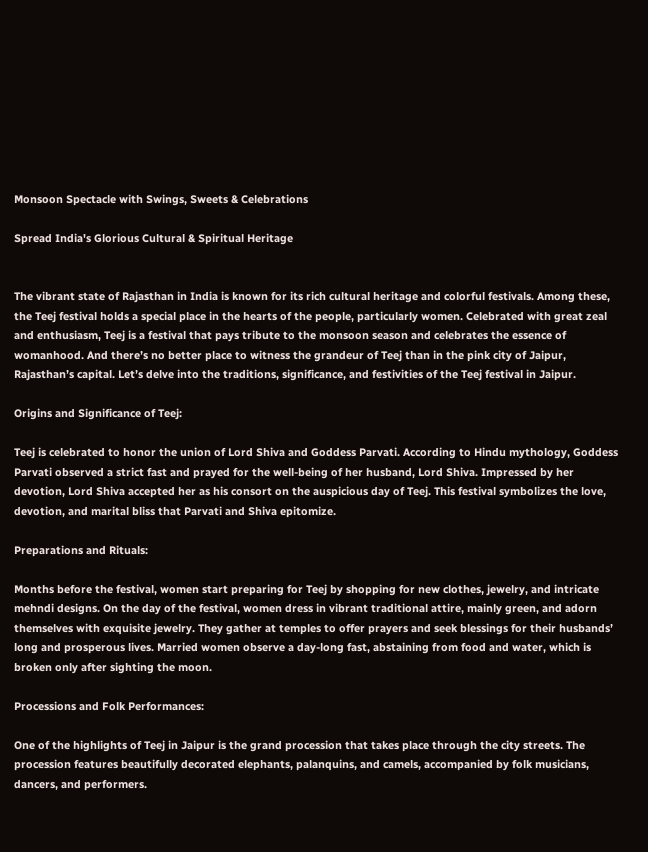Monsoon Spectacle with Swings, Sweets & Celebrations

Spread India's Glorious Cultural & Spiritual Heritage


The vibrant state of Rajasthan in India is known for its rich cultural heritage and colorful festivals. Among these, the Teej festival holds a special place in the hearts of the people, particularly women. Celebrated with great zeal and enthusiasm, Teej is a festival that pays tribute to the monsoon season and celebrates the essence of womanhood. And there’s no better place to witness the grandeur of Teej than in the pink city of Jaipur, Rajasthan’s capital. Let’s delve into the traditions, significance, and festivities of the Teej festival in Jaipur.

Origins and Significance of Teej:

Teej is celebrated to honor the union of Lord Shiva and Goddess Parvati. According to Hindu mythology, Goddess Parvati observed a strict fast and prayed for the well-being of her husband, Lord Shiva. Impressed by her devotion, Lord Shiva accepted her as his consort on the auspicious day of Teej. This festival symbolizes the love, devotion, and marital bliss that Parvati and Shiva epitomize.

Preparations and Rituals:

Months before the festival, women start preparing for Teej by shopping for new clothes, jewelry, and intricate mehndi designs. On the day of the festival, women dress in vibrant traditional attire, mainly green, and adorn themselves with exquisite jewelry. They gather at temples to offer prayers and seek blessings for their husbands’ long and prosperous lives. Married women observe a day-long fast, abstaining from food and water, which is broken only after sighting the moon.

Processions and Folk Performances:

One of the highlights of Teej in Jaipur is the grand procession that takes place through the city streets. The procession features beautifully decorated elephants, palanquins, and camels, accompanied by folk musicians, dancers, and performers.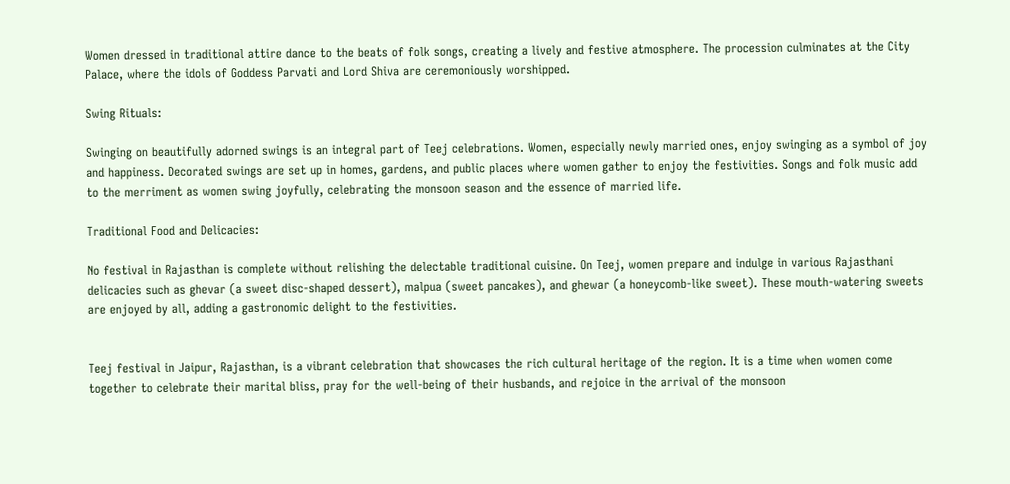Women dressed in traditional attire dance to the beats of folk songs, creating a lively and festive atmosphere. The procession culminates at the City Palace, where the idols of Goddess Parvati and Lord Shiva are ceremoniously worshipped.

Swing Rituals:

Swinging on beautifully adorned swings is an integral part of Teej celebrations. Women, especially newly married ones, enjoy swinging as a symbol of joy and happiness. Decorated swings are set up in homes, gardens, and public places where women gather to enjoy the festivities. Songs and folk music add to the merriment as women swing joyfully, celebrating the monsoon season and the essence of married life.

Traditional Food and Delicacies:

No festival in Rajasthan is complete without relishing the delectable traditional cuisine. On Teej, women prepare and indulge in various Rajasthani delicacies such as ghevar (a sweet disc-shaped dessert), malpua (sweet pancakes), and ghewar (a honeycomb-like sweet). These mouth-watering sweets are enjoyed by all, adding a gastronomic delight to the festivities.


Teej festival in Jaipur, Rajasthan, is a vibrant celebration that showcases the rich cultural heritage of the region. It is a time when women come together to celebrate their marital bliss, pray for the well-being of their husbands, and rejoice in the arrival of the monsoon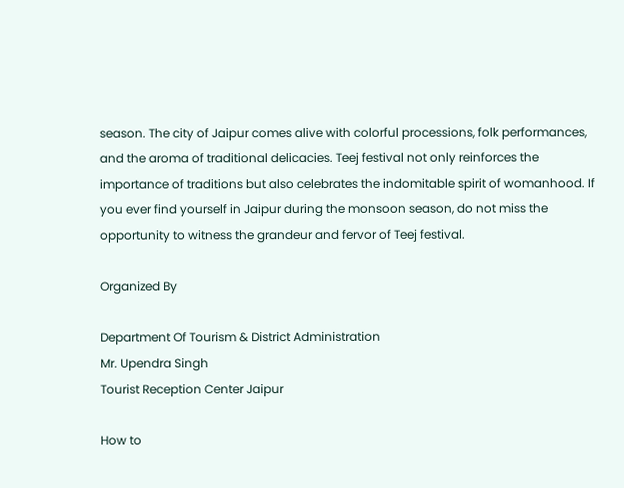season. The city of Jaipur comes alive with colorful processions, folk performances, and the aroma of traditional delicacies. Teej festival not only reinforces the importance of traditions but also celebrates the indomitable spirit of womanhood. If you ever find yourself in Jaipur during the monsoon season, do not miss the opportunity to witness the grandeur and fervor of Teej festival.

Organized By

Department Of Tourism & District Administration
Mr. Upendra Singh
Tourist Reception Center Jaipur

How to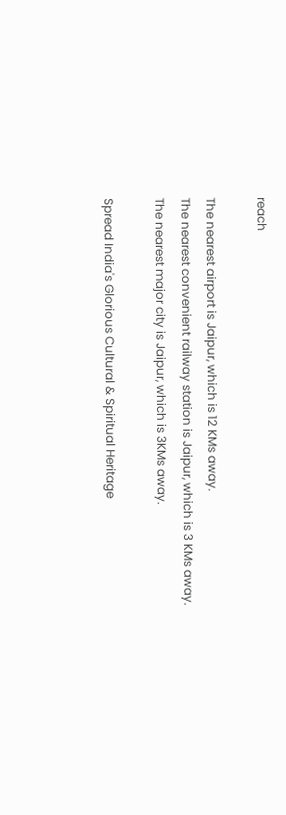reach

The nearest airport is Jaipur, which is 12 KMs away.
The nearest convenient railway station is Jaipur, which is 3 KMs away.
The nearest major city is Jaipur, which is 3KMs away.

Spread India's Glorious Cultural & Spiritual Heritage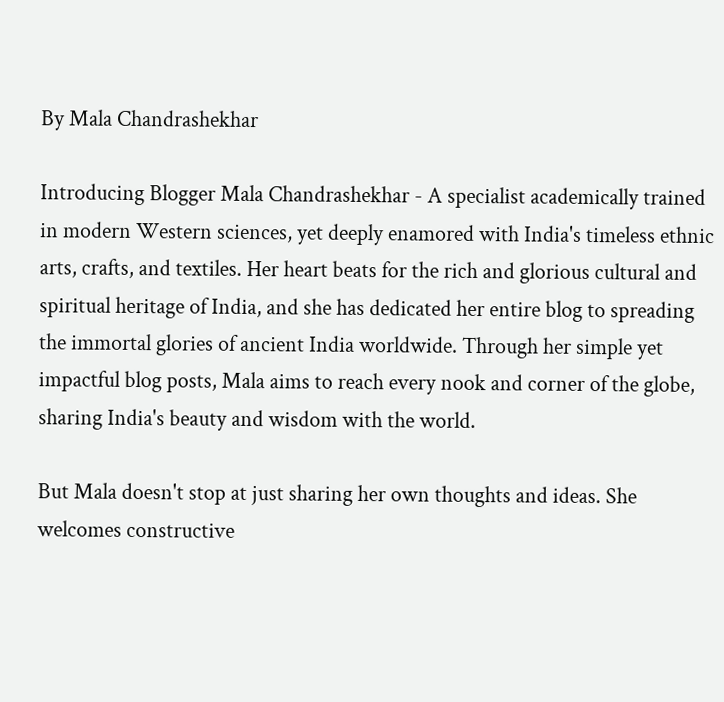By Mala Chandrashekhar

Introducing Blogger Mala Chandrashekhar - A specialist academically trained in modern Western sciences, yet deeply enamored with India's timeless ethnic arts, crafts, and textiles. Her heart beats for the rich and glorious cultural and spiritual heritage of India, and she has dedicated her entire blog to spreading the immortal glories of ancient India worldwide. Through her simple yet impactful blog posts, Mala aims to reach every nook and corner of the globe, sharing India's beauty and wisdom with the world.

But Mala doesn't stop at just sharing her own thoughts and ideas. She welcomes constructive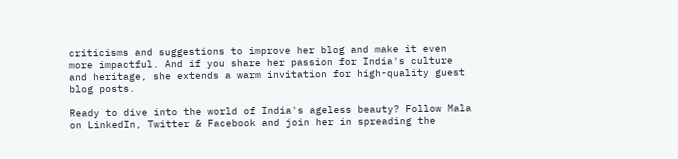criticisms and suggestions to improve her blog and make it even more impactful. And if you share her passion for India's culture and heritage, she extends a warm invitation for high-quality guest blog posts.

Ready to dive into the world of India's ageless beauty? Follow Mala on LinkedIn, Twitter & Facebook and join her in spreading the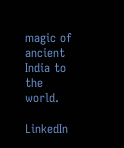magic of ancient India to the world.

LinkedIn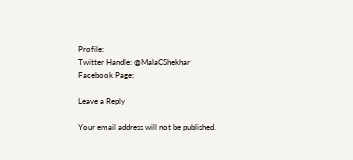Profile:
Twitter Handle: @MalaCShekhar
Facebook Page:

Leave a Reply

Your email address will not be published.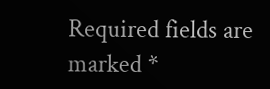Required fields are marked *